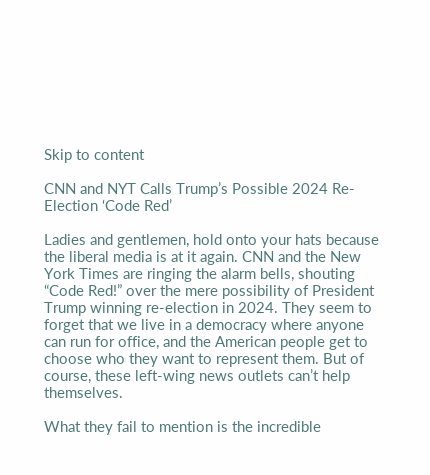Skip to content

CNN and NYT Calls Trump’s Possible 2024 Re-Election ‘Code Red’

Ladies and gentlemen, hold onto your hats because the liberal media is at it again. CNN and the New York Times are ringing the alarm bells, shouting “Code Red!” over the mere possibility of President Trump winning re-election in 2024. They seem to forget that we live in a democracy where anyone can run for office, and the American people get to choose who they want to represent them. But of course, these left-wing news outlets can’t help themselves.

What they fail to mention is the incredible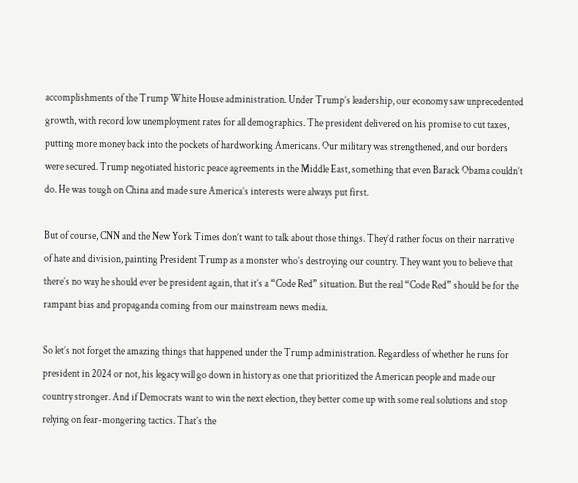accomplishments of the Trump White House administration. Under Trump’s leadership, our economy saw unprecedented growth, with record low unemployment rates for all demographics. The president delivered on his promise to cut taxes, putting more money back into the pockets of hardworking Americans. Our military was strengthened, and our borders were secured. Trump negotiated historic peace agreements in the Middle East, something that even Barack Obama couldn’t do. He was tough on China and made sure America’s interests were always put first.

But of course, CNN and the New York Times don’t want to talk about those things. They’d rather focus on their narrative of hate and division, painting President Trump as a monster who’s destroying our country. They want you to believe that there’s no way he should ever be president again, that it’s a “Code Red” situation. But the real “Code Red” should be for the rampant bias and propaganda coming from our mainstream news media.

So let’s not forget the amazing things that happened under the Trump administration. Regardless of whether he runs for president in 2024 or not, his legacy will go down in history as one that prioritized the American people and made our country stronger. And if Democrats want to win the next election, they better come up with some real solutions and stop relying on fear-mongering tactics. That’s the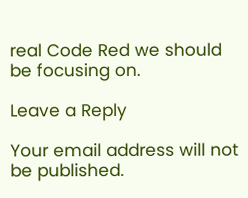real Code Red we should be focusing on.

Leave a Reply

Your email address will not be published.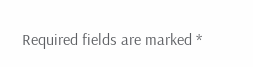Required fields are marked *